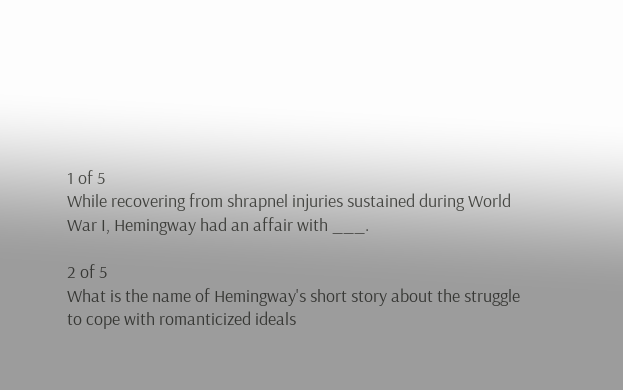1 of 5
While recovering from shrapnel injuries sustained during World War I, Hemingway had an affair with ___.

2 of 5
What is the name of Hemingway's short story about the struggle to cope with romanticized ideals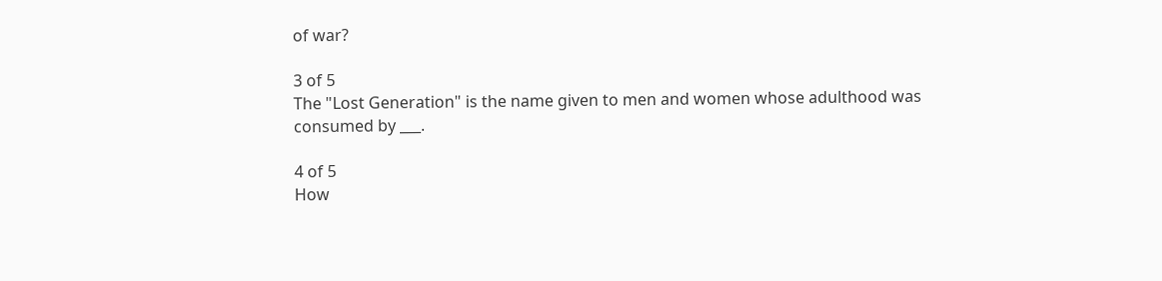of war?

3 of 5
The "Lost Generation" is the name given to men and women whose adulthood was consumed by ___.

4 of 5
How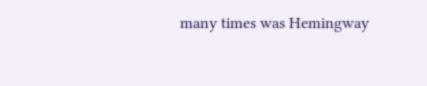many times was Hemingway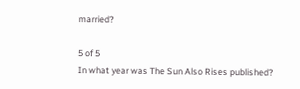married?

5 of 5
In what year was The Sun Also Rises published?